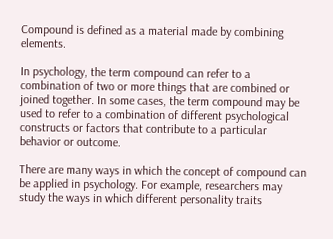Compound is defined as a material made by combining elements.

In psychology, the term compound can refer to a combination of two or more things that are combined or joined together. In some cases, the term compound may be used to refer to a combination of different psychological constructs or factors that contribute to a particular behavior or outcome.

There are many ways in which the concept of compound can be applied in psychology. For example, researchers may study the ways in which different personality traits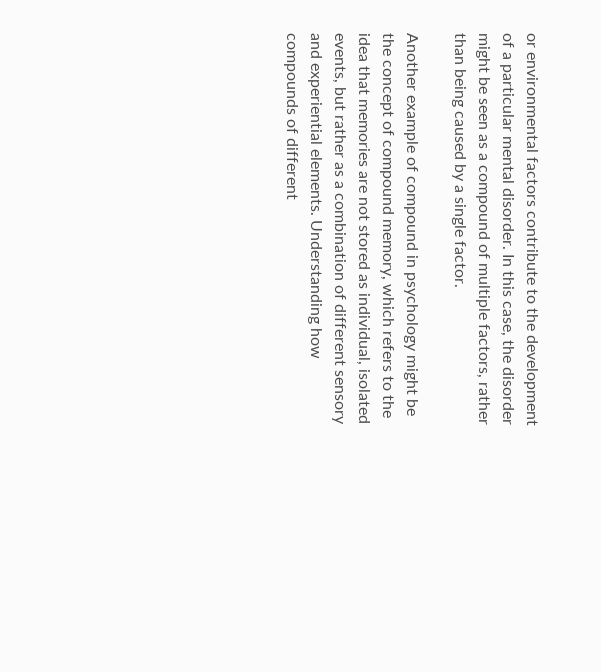or environmental factors contribute to the development of a particular mental disorder. In this case, the disorder might be seen as a compound of multiple factors, rather than being caused by a single factor.

Another example of compound in psychology might be the concept of compound memory, which refers to the idea that memories are not stored as individual, isolated events, but rather as a combination of different sensory and experiential elements. Understanding how compounds of different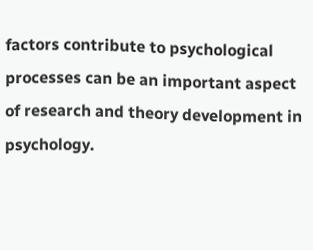factors contribute to psychological processes can be an important aspect of research and theory development in psychology.